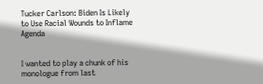Tucker Carlson: Biden Is Likely to Use Racial Wounds to Inflame Agenda


I wanted to play a chunk of his monologue from last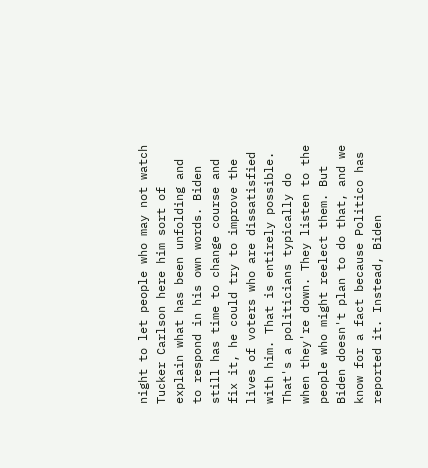night to let people who may not watch Tucker Carlson here him sort of explain what has been unfolding and to respond in his own words. Biden still has time to change course and fix it, he could try to improve the lives of voters who are dissatisfied with him. That is entirely possible. That's a politicians typically do when they're down. They listen to the people who might reelect them. But Biden doesn't plan to do that, and we know for a fact because Politico has reported it. Instead, Biden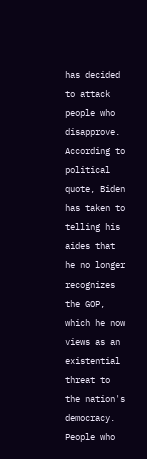has decided to attack people who disapprove. According to political quote, Biden has taken to telling his aides that he no longer recognizes the GOP, which he now views as an existential threat to the nation's democracy. People who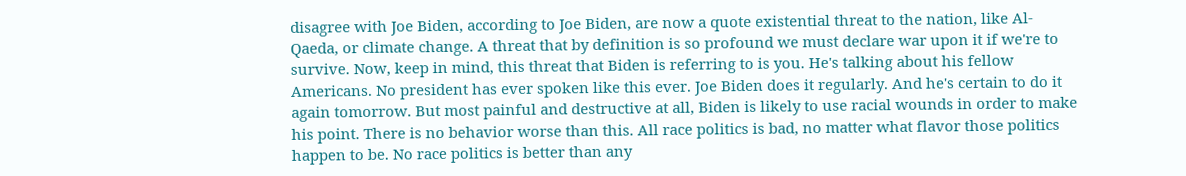disagree with Joe Biden, according to Joe Biden, are now a quote existential threat to the nation, like Al-Qaeda, or climate change. A threat that by definition is so profound we must declare war upon it if we're to survive. Now, keep in mind, this threat that Biden is referring to is you. He's talking about his fellow Americans. No president has ever spoken like this ever. Joe Biden does it regularly. And he's certain to do it again tomorrow. But most painful and destructive at all, Biden is likely to use racial wounds in order to make his point. There is no behavior worse than this. All race politics is bad, no matter what flavor those politics happen to be. No race politics is better than any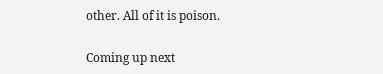other. All of it is poison.

Coming up next